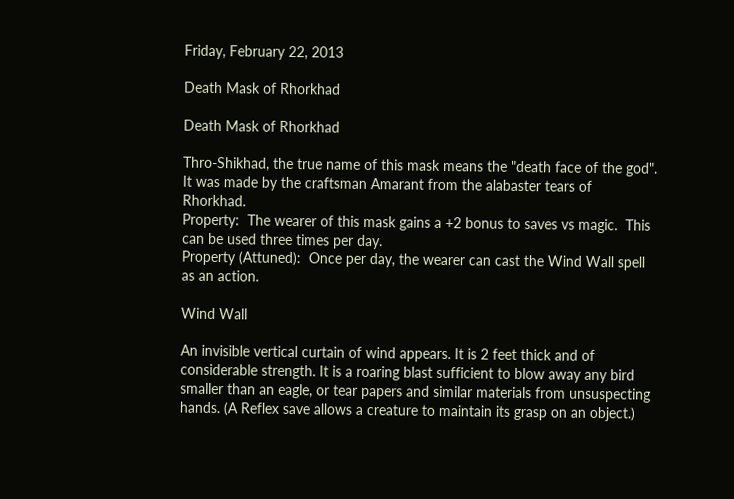Friday, February 22, 2013

Death Mask of Rhorkhad

Death Mask of Rhorkhad

Thro-Shikhad, the true name of this mask means the "death face of the god".  It was made by the craftsman Amarant from the alabaster tears of Rhorkhad.
Property:  The wearer of this mask gains a +2 bonus to saves vs magic.  This can be used three times per day.
Property (Attuned):  Once per day, the wearer can cast the Wind Wall spell as an action.

Wind Wall

An invisible vertical curtain of wind appears. It is 2 feet thick and of considerable strength. It is a roaring blast sufficient to blow away any bird smaller than an eagle, or tear papers and similar materials from unsuspecting hands. (A Reflex save allows a creature to maintain its grasp on an object.)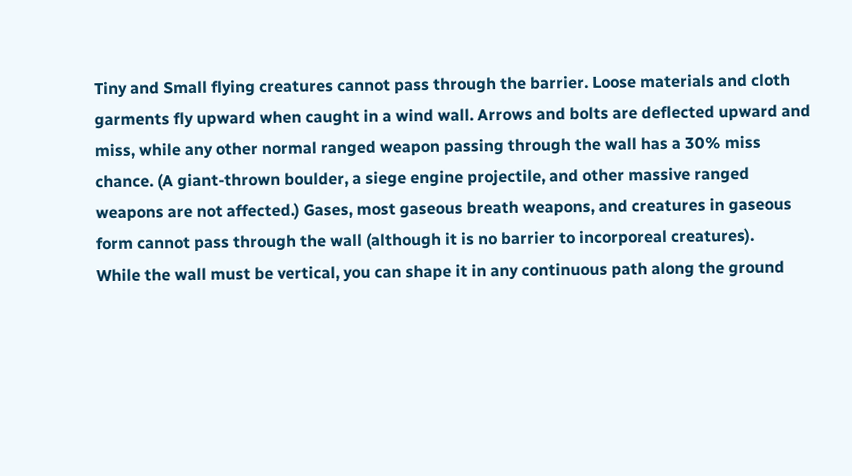Tiny and Small flying creatures cannot pass through the barrier. Loose materials and cloth garments fly upward when caught in a wind wall. Arrows and bolts are deflected upward and miss, while any other normal ranged weapon passing through the wall has a 30% miss chance. (A giant-thrown boulder, a siege engine projectile, and other massive ranged weapons are not affected.) Gases, most gaseous breath weapons, and creatures in gaseous form cannot pass through the wall (although it is no barrier to incorporeal creatures).
While the wall must be vertical, you can shape it in any continuous path along the ground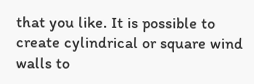that you like. It is possible to create cylindrical or square wind walls to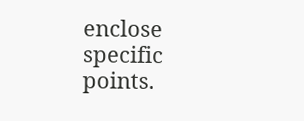enclose specific points.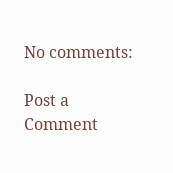No comments:

Post a Comment